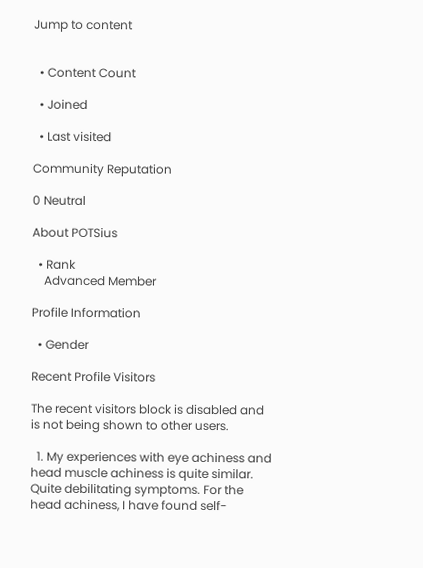Jump to content


  • Content Count

  • Joined

  • Last visited

Community Reputation

0 Neutral

About POTSius

  • Rank
    Advanced Member

Profile Information

  • Gender

Recent Profile Visitors

The recent visitors block is disabled and is not being shown to other users.

  1. My experiences with eye achiness and head muscle achiness is quite similar. Quite debilitating symptoms. For the head achiness, I have found self-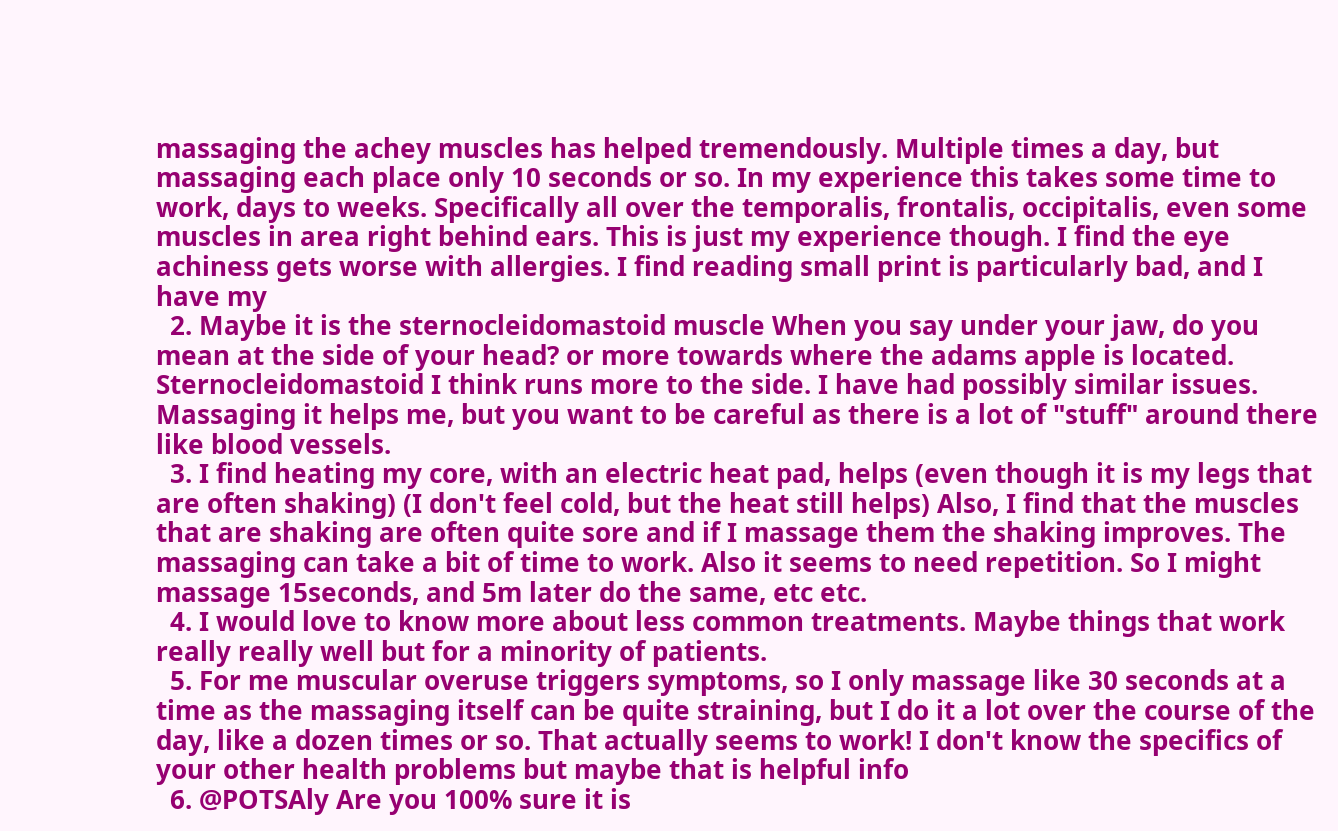massaging the achey muscles has helped tremendously. Multiple times a day, but massaging each place only 10 seconds or so. In my experience this takes some time to work, days to weeks. Specifically all over the temporalis, frontalis, occipitalis, even some muscles in area right behind ears. This is just my experience though. I find the eye achiness gets worse with allergies. I find reading small print is particularly bad, and I have my
  2. Maybe it is the sternocleidomastoid muscle When you say under your jaw, do you mean at the side of your head? or more towards where the adams apple is located. Sternocleidomastoid I think runs more to the side. I have had possibly similar issues. Massaging it helps me, but you want to be careful as there is a lot of "stuff" around there like blood vessels.
  3. I find heating my core, with an electric heat pad, helps (even though it is my legs that are often shaking) (I don't feel cold, but the heat still helps) Also, I find that the muscles that are shaking are often quite sore and if I massage them the shaking improves. The massaging can take a bit of time to work. Also it seems to need repetition. So I might massage 15seconds, and 5m later do the same, etc etc.
  4. I would love to know more about less common treatments. Maybe things that work really really well but for a minority of patients.
  5. For me muscular overuse triggers symptoms, so I only massage like 30 seconds at a time as the massaging itself can be quite straining, but I do it a lot over the course of the day, like a dozen times or so. That actually seems to work! I don't know the specifics of your other health problems but maybe that is helpful info
  6. @POTSAly Are you 100% sure it is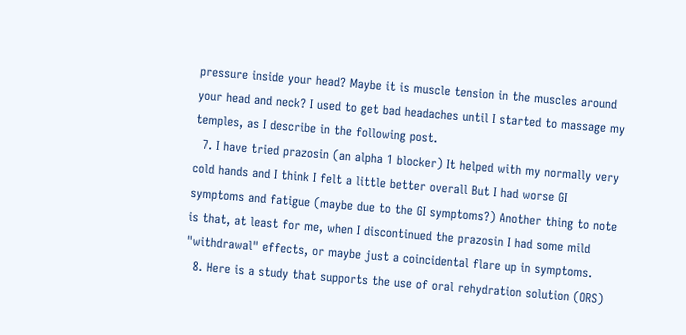pressure inside your head? Maybe it is muscle tension in the muscles around your head and neck? I used to get bad headaches until I started to massage my temples, as I describe in the following post.
  7. I have tried prazosin (an alpha 1 blocker) It helped with my normally very cold hands and I think I felt a little better overall But I had worse GI symptoms and fatigue (maybe due to the GI symptoms?) Another thing to note is that, at least for me, when I discontinued the prazosin I had some mild "withdrawal" effects, or maybe just a coincidental flare up in symptoms.
  8. Here is a study that supports the use of oral rehydration solution (ORS)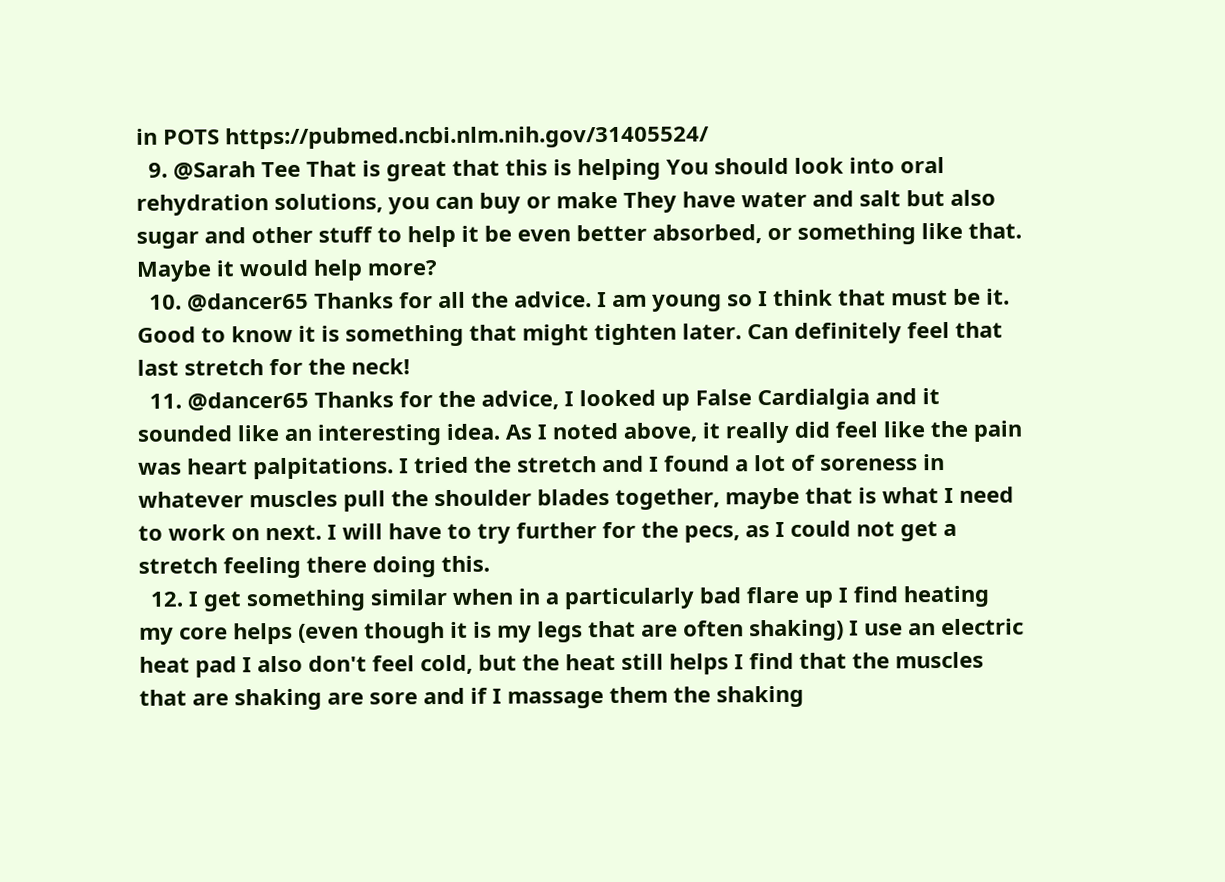in POTS https://pubmed.ncbi.nlm.nih.gov/31405524/
  9. @Sarah Tee That is great that this is helping You should look into oral rehydration solutions, you can buy or make They have water and salt but also sugar and other stuff to help it be even better absorbed, or something like that. Maybe it would help more?
  10. @dancer65 Thanks for all the advice. I am young so I think that must be it. Good to know it is something that might tighten later. Can definitely feel that last stretch for the neck!
  11. @dancer65 Thanks for the advice, I looked up False Cardialgia and it sounded like an interesting idea. As I noted above, it really did feel like the pain was heart palpitations. I tried the stretch and I found a lot of soreness in whatever muscles pull the shoulder blades together, maybe that is what I need to work on next. I will have to try further for the pecs, as I could not get a stretch feeling there doing this.
  12. I get something similar when in a particularly bad flare up I find heating my core helps (even though it is my legs that are often shaking) I use an electric heat pad I also don't feel cold, but the heat still helps I find that the muscles that are shaking are sore and if I massage them the shaking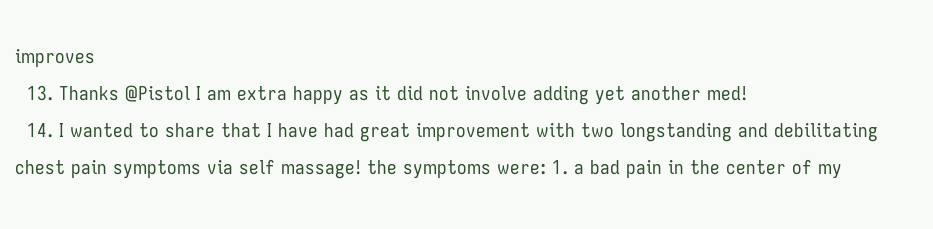improves
  13. Thanks @Pistol I am extra happy as it did not involve adding yet another med!
  14. I wanted to share that I have had great improvement with two longstanding and debilitating chest pain symptoms via self massage! the symptoms were: 1. a bad pain in the center of my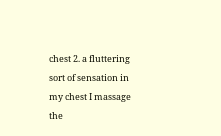chest 2. a fluttering sort of sensation in my chest I massage the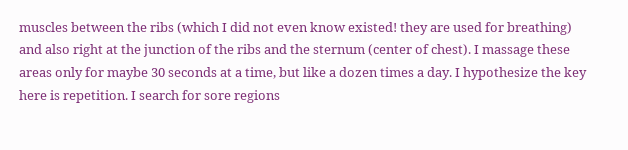muscles between the ribs (which I did not even know existed! they are used for breathing) and also right at the junction of the ribs and the sternum (center of chest). I massage these areas only for maybe 30 seconds at a time, but like a dozen times a day. I hypothesize the key here is repetition. I search for sore regions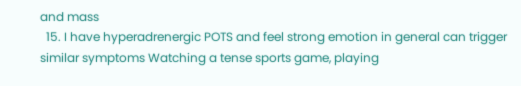and mass
  15. I have hyperadrenergic POTS and feel strong emotion in general can trigger similar symptoms Watching a tense sports game, playing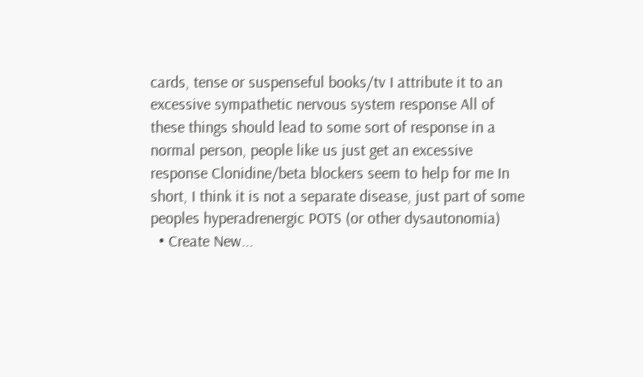cards, tense or suspenseful books/tv I attribute it to an excessive sympathetic nervous system response All of these things should lead to some sort of response in a normal person, people like us just get an excessive response Clonidine/beta blockers seem to help for me In short, I think it is not a separate disease, just part of some peoples hyperadrenergic POTS (or other dysautonomia)
  • Create New...